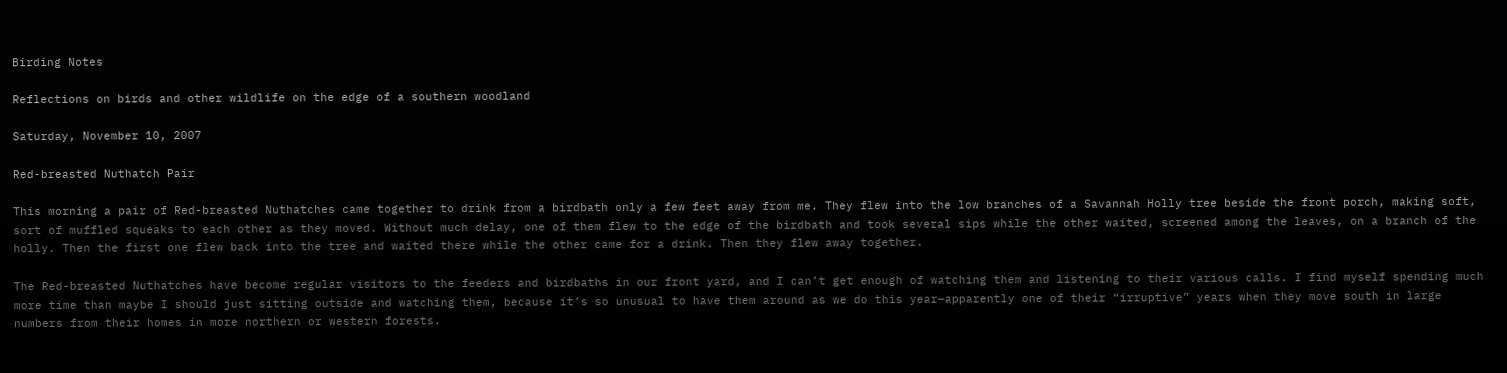Birding Notes

Reflections on birds and other wildlife on the edge of a southern woodland

Saturday, November 10, 2007

Red-breasted Nuthatch Pair

This morning a pair of Red-breasted Nuthatches came together to drink from a birdbath only a few feet away from me. They flew into the low branches of a Savannah Holly tree beside the front porch, making soft, sort of muffled squeaks to each other as they moved. Without much delay, one of them flew to the edge of the birdbath and took several sips while the other waited, screened among the leaves, on a branch of the holly. Then the first one flew back into the tree and waited there while the other came for a drink. Then they flew away together.

The Red-breasted Nuthatches have become regular visitors to the feeders and birdbaths in our front yard, and I can’t get enough of watching them and listening to their various calls. I find myself spending much more time than maybe I should just sitting outside and watching them, because it’s so unusual to have them around as we do this year—apparently one of their “irruptive” years when they move south in large numbers from their homes in more northern or western forests.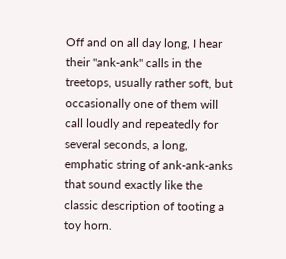Off and on all day long, I hear their "ank-ank" calls in the treetops, usually rather soft, but occasionally one of them will call loudly and repeatedly for several seconds, a long, emphatic string of ank-ank-anks that sound exactly like the classic description of tooting a toy horn.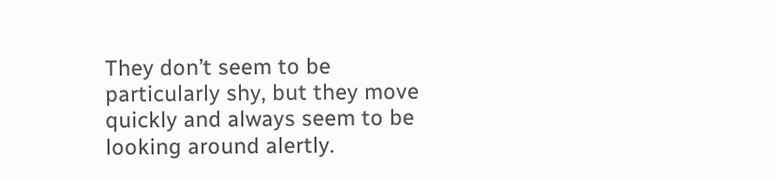They don’t seem to be particularly shy, but they move quickly and always seem to be looking around alertly.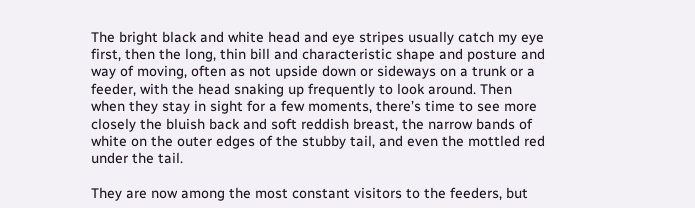The bright black and white head and eye stripes usually catch my eye first, then the long, thin bill and characteristic shape and posture and way of moving, often as not upside down or sideways on a trunk or a feeder, with the head snaking up frequently to look around. Then when they stay in sight for a few moments, there’s time to see more closely the bluish back and soft reddish breast, the narrow bands of white on the outer edges of the stubby tail, and even the mottled red under the tail.

They are now among the most constant visitors to the feeders, but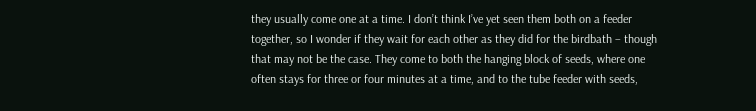they usually come one at a time. I don’t think I’ve yet seen them both on a feeder together, so I wonder if they wait for each other as they did for the birdbath – though that may not be the case. They come to both the hanging block of seeds, where one often stays for three or four minutes at a time, and to the tube feeder with seeds,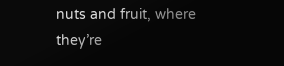nuts and fruit, where they’re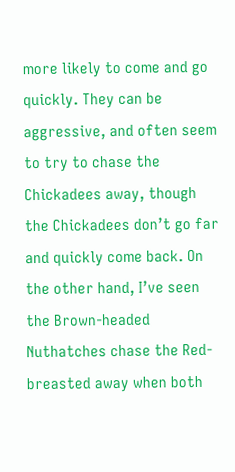more likely to come and go quickly. They can be aggressive, and often seem to try to chase the Chickadees away, though the Chickadees don’t go far and quickly come back. On the other hand, I’ve seen the Brown-headed Nuthatches chase the Red-breasted away when both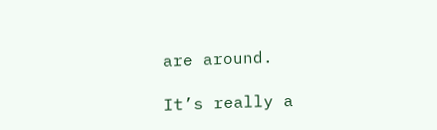are around.

It’s really a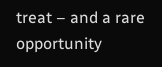treat – and a rare opportunity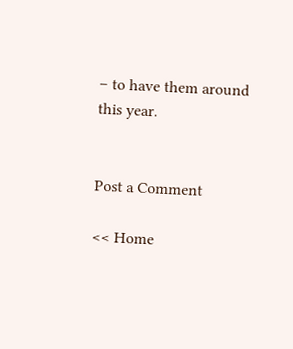– to have them around this year.


Post a Comment

<< Home